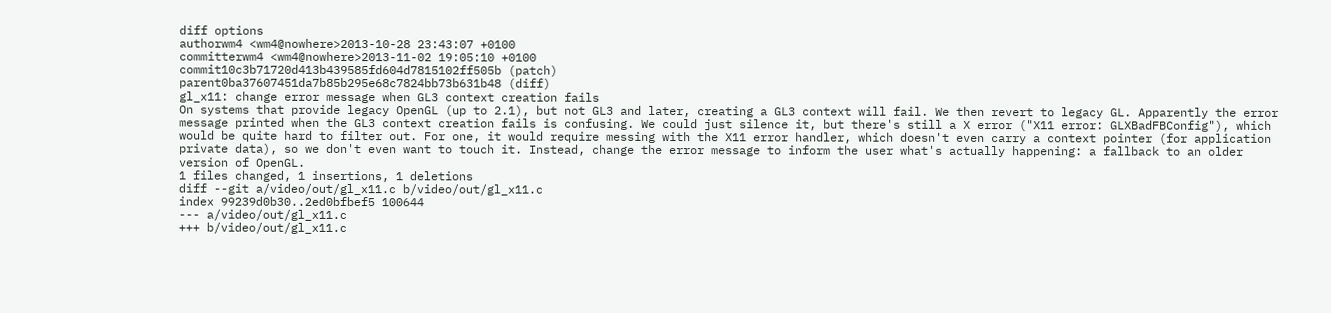diff options
authorwm4 <wm4@nowhere>2013-10-28 23:43:07 +0100
committerwm4 <wm4@nowhere>2013-11-02 19:05:10 +0100
commit10c3b71720d413b439585fd604d7815102ff505b (patch)
parent0ba37607451da7b85b295e68c7824bb73b631b48 (diff)
gl_x11: change error message when GL3 context creation fails
On systems that provide legacy OpenGL (up to 2.1), but not GL3 and later, creating a GL3 context will fail. We then revert to legacy GL. Apparently the error message printed when the GL3 context creation fails is confusing. We could just silence it, but there's still a X error ("X11 error: GLXBadFBConfig"), which would be quite hard to filter out. For one, it would require messing with the X11 error handler, which doesn't even carry a context pointer (for application private data), so we don't even want to touch it. Instead, change the error message to inform the user what's actually happening: a fallback to an older version of OpenGL.
1 files changed, 1 insertions, 1 deletions
diff --git a/video/out/gl_x11.c b/video/out/gl_x11.c
index 99239d0b30..2ed0bfbef5 100644
--- a/video/out/gl_x11.c
+++ b/video/out/gl_x11.c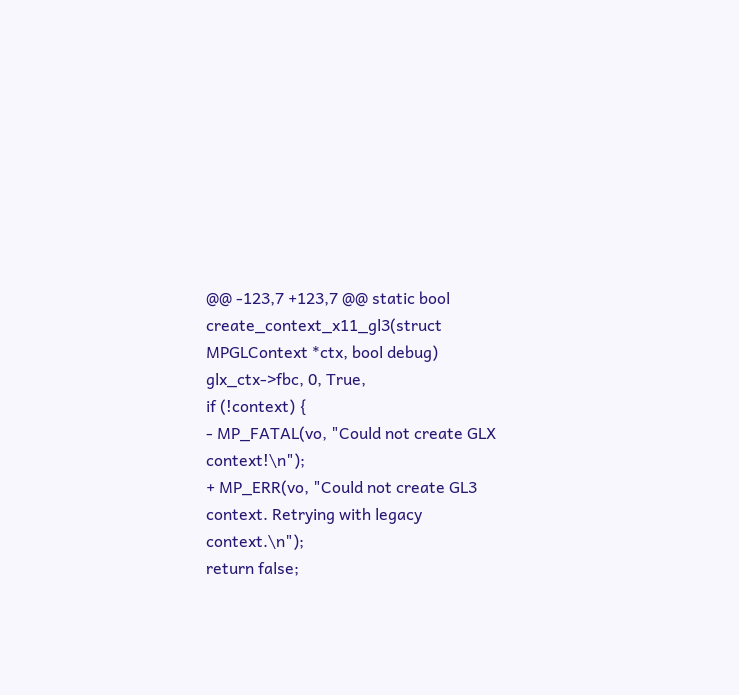@@ -123,7 +123,7 @@ static bool create_context_x11_gl3(struct MPGLContext *ctx, bool debug)
glx_ctx->fbc, 0, True,
if (!context) {
- MP_FATAL(vo, "Could not create GLX context!\n");
+ MP_ERR(vo, "Could not create GL3 context. Retrying with legacy context.\n");
return false;